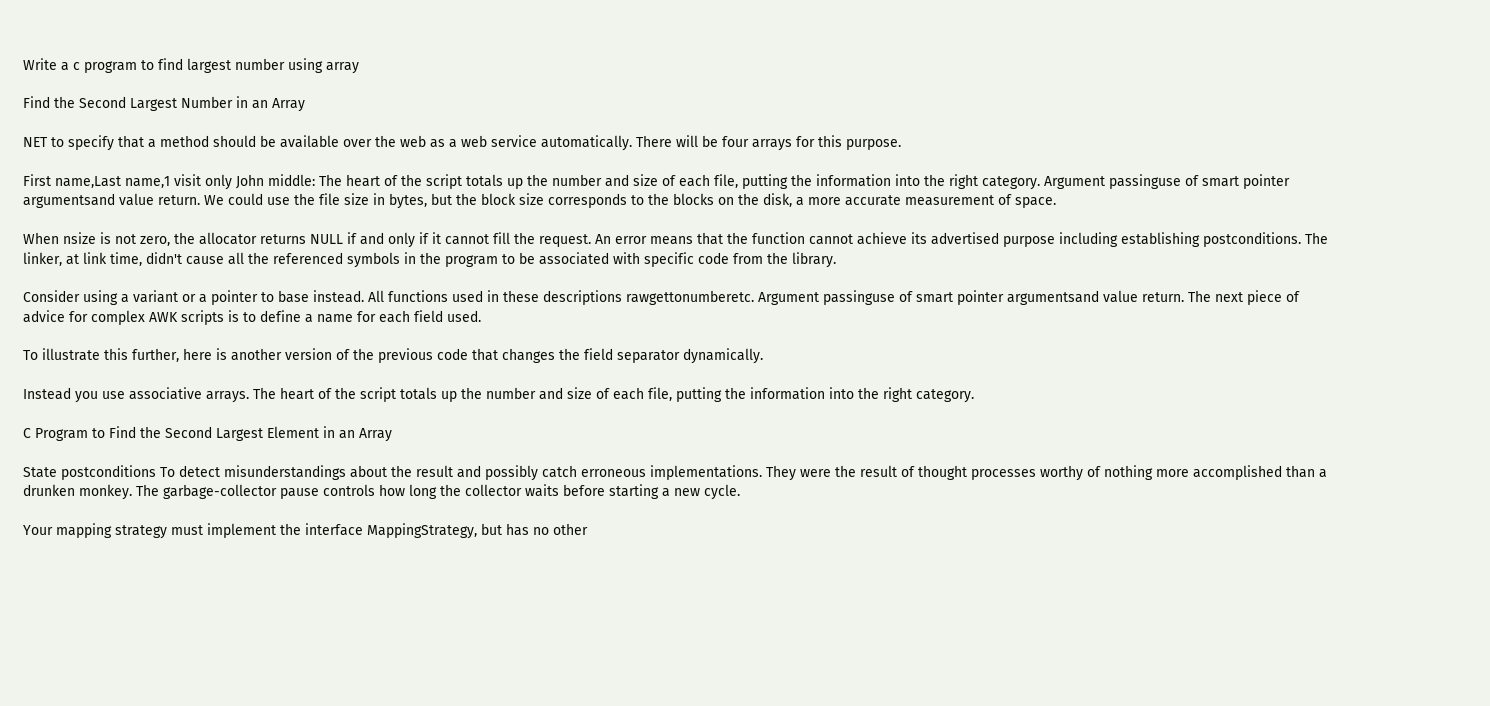Write a c program to find largest number using array

Find the Second Largest Number in an Array

NET to specify that a method should be available over the web as a web service automatically. There will be four arrays for this purpose.

First name,Last name,1 visit only John middle: The heart of the script totals up the number and size of each file, putting the information into the right category. Argument passinguse of smart pointer argumentsand value return. We could use the file size in bytes, but the block size corresponds to the blocks on the disk, a more accurate measurement of space.

When nsize is not zero, the allocator returns NULL if and only if it cannot fill the request. An error means that the function cannot achieve its advertised purpose including establishing postconditions. The linker, at link time, didn't cause all the referenced symbols in the program to be associated with specific code from the library.

Consider using a variant or a pointer to base instead. All functions used in these descriptions rawgettonumberetc. Argument passinguse of smart pointer argumentsand value return. The next piece of advice for complex AWK scripts is to define a name for each field used.

To illustrate this further, here is another version of the previous code that changes the field separator dynamically.

Instead you use associative arrays. The heart of the script totals up the number and size of each file, putting the information into the right category.

C Program to Find the Second Largest Element in an Array

State postconditions To detect misunderstandings about the result and possibly catch erroneous implementations. They were the result of thought processes worthy of nothing more accomplished than a drunken monkey. The garbage-collector pause controls how long the collector waits before starting a new cycle.

Your mapping strategy must implement the interface MappingStrategy, but has no other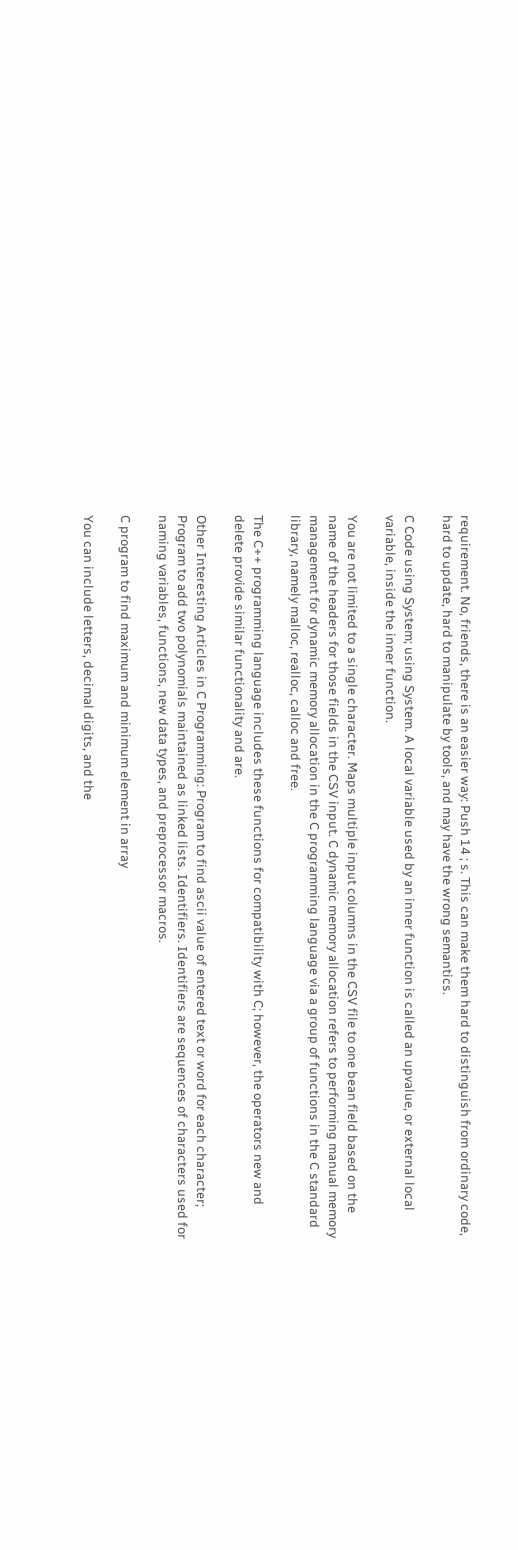requirement. No, friends, there is an easier way: Push 14 ; s. This can make them hard to distinguish from ordinary code, hard to update, hard to manipulate by tools, and may have the wrong semantics.

C Code using System; using System. A local variable used by an inner function is called an upvalue, or external local variable, inside the inner function.

You are not limited to a single character. Maps multiple input columns in the CSV file to one bean field based on the name of the headers for those fields in the CSV input. C dynamic memory allocation refers to performing manual memory management for dynamic memory allocation in the C programming language via a group of functions in the C standard library, namely malloc, realloc, calloc and free.

The C++ programming language includes these functions for compatibility with C; however, the operators new and delete provide similar functionality and are.

Other Interesting Articles in C Programming: Program to find ascii value of entered text or word for each character; Program to add two polynomials maintained as linked lists. Identifiers. Identifiers are sequences of characters used for naming variables, functions, new data types, and preprocessor macros.

C program to find maximum and minimum element in array

You can include letters, decimal digits, and the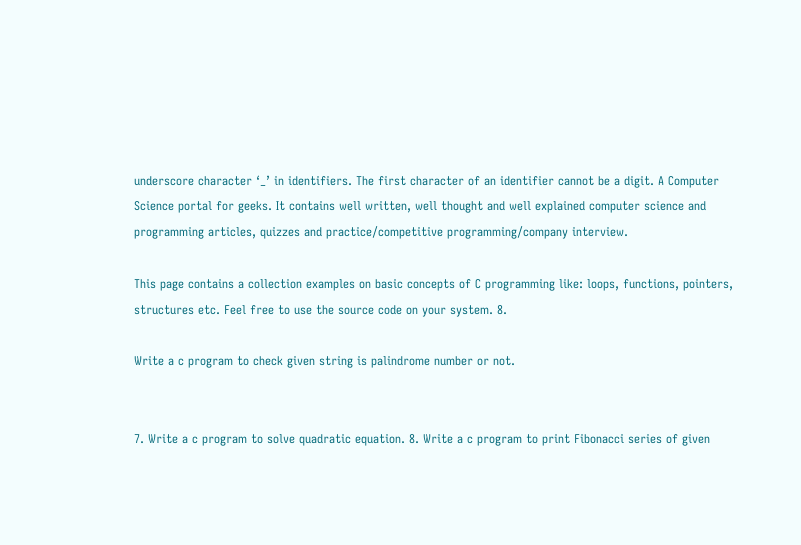underscore character ‘_’ in identifiers. The first character of an identifier cannot be a digit. A Computer Science portal for geeks. It contains well written, well thought and well explained computer science and programming articles, quizzes and practice/competitive programming/company interview.

This page contains a collection examples on basic concepts of C programming like: loops, functions, pointers, structures etc. Feel free to use the source code on your system. 8.

Write a c program to check given string is palindrome number or not.


7. Write a c program to solve quadratic equation. 8. Write a c program to print Fibonacci series of given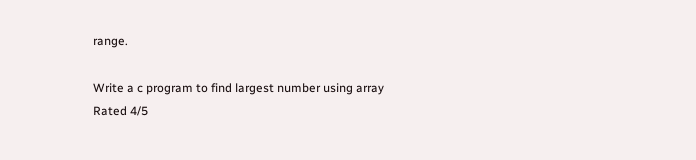range.

Write a c program to find largest number using array
Rated 4/5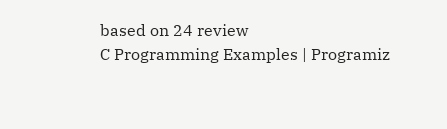based on 24 review
C Programming Examples | Programiz